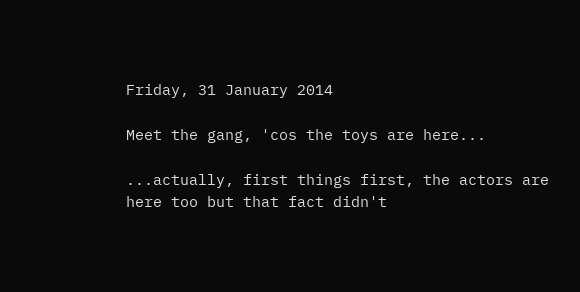Friday, 31 January 2014

Meet the gang, 'cos the toys are here...

...actually, first things first, the actors are here too but that fact didn't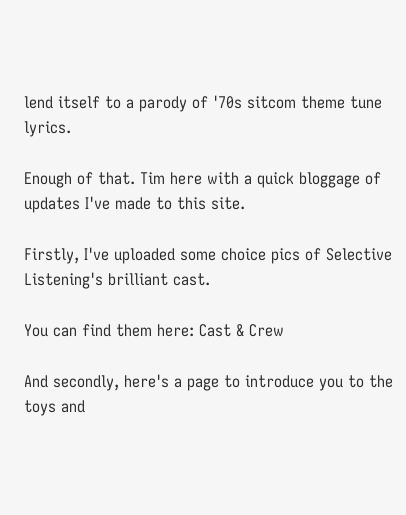lend itself to a parody of '70s sitcom theme tune lyrics.

Enough of that. Tim here with a quick bloggage of updates I've made to this site.

Firstly, I've uploaded some choice pics of Selective Listening's brilliant cast.

You can find them here: Cast & Crew

And secondly, here's a page to introduce you to the toys and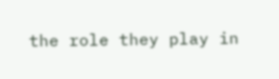the role they play in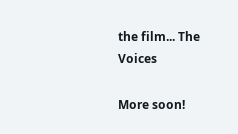the film... The Voices

More soon!